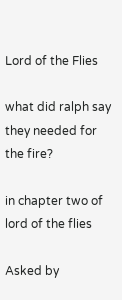Lord of the Flies

what did ralph say they needed for the fire?

in chapter two of lord of the flies

Asked by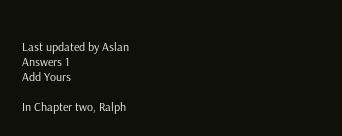Last updated by Aslan
Answers 1
Add Yours

In Chapter two, Ralph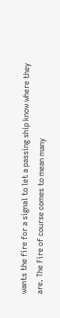wants the fire for a signal to let a passing ship know where they are. The Fire of course comes to mean many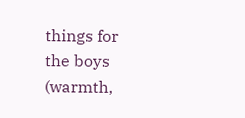things for the boys (warmth,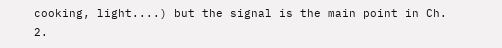cooking, light....) but the signal is the main point in Ch. 2.